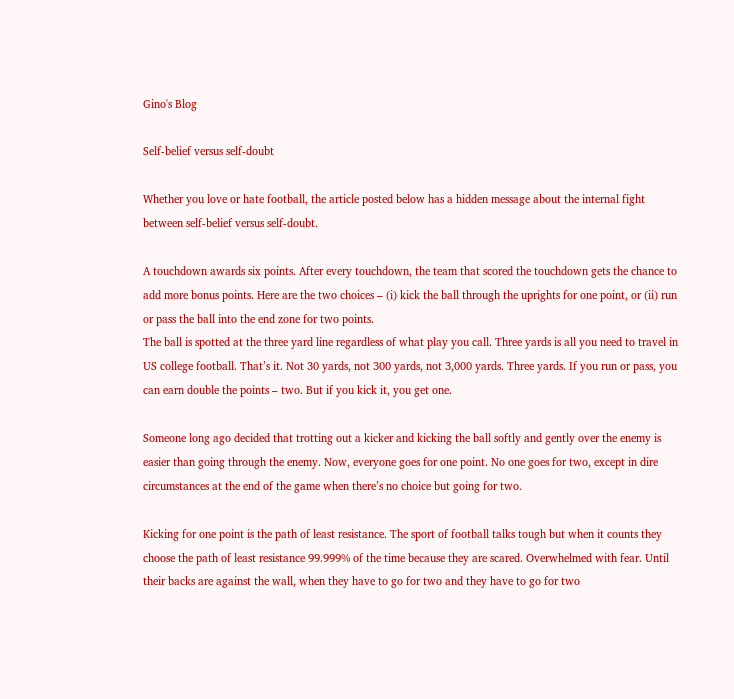Gino's Blog

Self-belief versus self-doubt

Whether you love or hate football, the article posted below has a hidden message about the internal fight between self-belief versus self-doubt.

A touchdown awards six points. After every touchdown, the team that scored the touchdown gets the chance to add more bonus points. Here are the two choices – (i) kick the ball through the uprights for one point, or (ii) run or pass the ball into the end zone for two points.
The ball is spotted at the three yard line regardless of what play you call. Three yards is all you need to travel in US college football. That’s it. Not 30 yards, not 300 yards, not 3,000 yards. Three yards. If you run or pass, you can earn double the points – two. But if you kick it, you get one.

Someone long ago decided that trotting out a kicker and kicking the ball softly and gently over the enemy is easier than going through the enemy. Now, everyone goes for one point. No one goes for two, except in dire circumstances at the end of the game when there’s no choice but going for two.

Kicking for one point is the path of least resistance. The sport of football talks tough but when it counts they choose the path of least resistance 99.999% of the time because they are scared. Overwhelmed with fear. Until their backs are against the wall, when they have to go for two and they have to go for two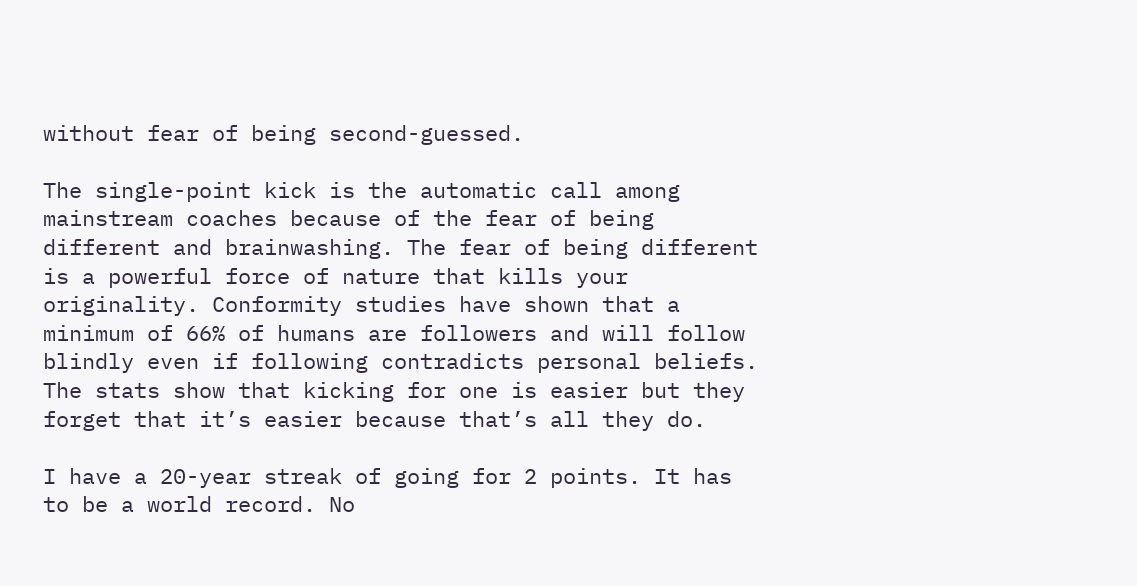without fear of being second-guessed.

The single-point kick is the automatic call among mainstream coaches because of the fear of being different and brainwashing. The fear of being different is a powerful force of nature that kills your originality. Conformity studies have shown that a minimum of 66% of humans are followers and will follow blindly even if following contradicts personal beliefs. The stats show that kicking for one is easier but they forget that it’s easier because that’s all they do.

I have a 20-year streak of going for 2 points. It has to be a world record. No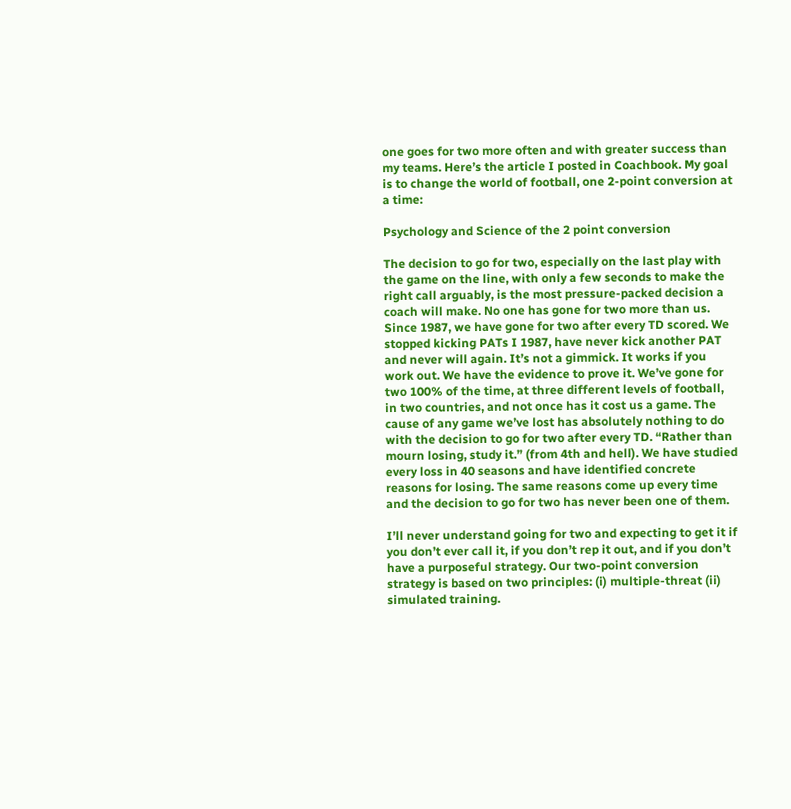one goes for two more often and with greater success than my teams. Here’s the article I posted in Coachbook. My goal is to change the world of football, one 2-point conversion at a time:

Psychology and Science of the 2 point conversion

The decision to go for two, especially on the last play with the game on the line, with only a few seconds to make the right call arguably, is the most pressure-packed decision a coach will make. No one has gone for two more than us. Since 1987, we have gone for two after every TD scored. We stopped kicking PATs I 1987, have never kick another PAT and never will again. It’s not a gimmick. It works if you work out. We have the evidence to prove it. We’ve gone for two 100% of the time, at three different levels of football, in two countries, and not once has it cost us a game. The cause of any game we’ve lost has absolutely nothing to do with the decision to go for two after every TD. “Rather than mourn losing, study it.” (from 4th and hell). We have studied every loss in 40 seasons and have identified concrete reasons for losing. The same reasons come up every time and the decision to go for two has never been one of them.

I’ll never understand going for two and expecting to get it if you don’t ever call it, if you don’t rep it out, and if you don’t have a purposeful strategy. Our two-point conversion strategy is based on two principles: (i) multiple-threat (ii) simulated training.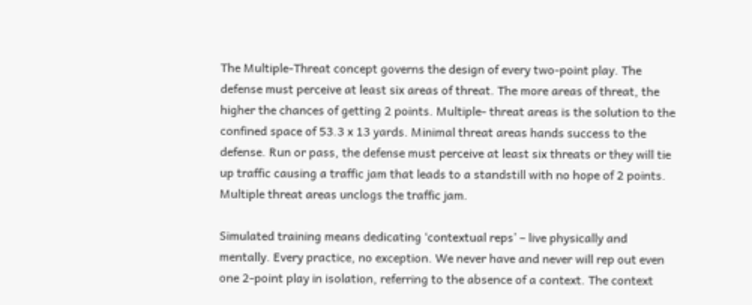The Multiple-Threat concept governs the design of every two-point play. The defense must perceive at least six areas of threat. The more areas of threat, the higher the chances of getting 2 points. Multiple- threat areas is the solution to the confined space of 53.3 x 13 yards. Minimal threat areas hands success to the defense. Run or pass, the defense must perceive at least six threats or they will tie up traffic causing a traffic jam that leads to a standstill with no hope of 2 points. Multiple threat areas unclogs the traffic jam.

Simulated training means dedicating ‘contextual reps’ – live physically and mentally. Every practice, no exception. We never have and never will rep out even one 2-point play in isolation, referring to the absence of a context. The context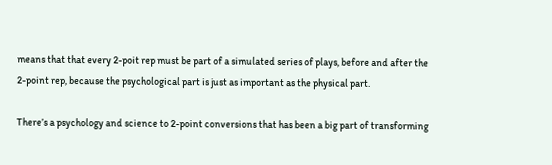means that that every 2-poit rep must be part of a simulated series of plays, before and after the 2-point rep, because the psychological part is just as important as the physical part.

There’s a psychology and science to 2-point conversions that has been a big part of transforming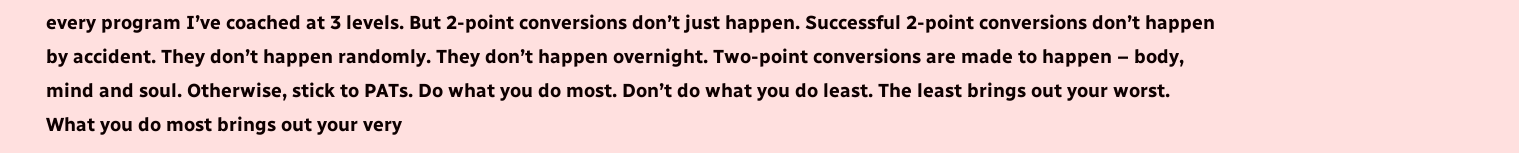every program I’ve coached at 3 levels. But 2-point conversions don’t just happen. Successful 2-point conversions don’t happen by accident. They don’t happen randomly. They don’t happen overnight. Two-point conversions are made to happen – body, mind and soul. Otherwise, stick to PATs. Do what you do most. Don’t do what you do least. The least brings out your worst. What you do most brings out your very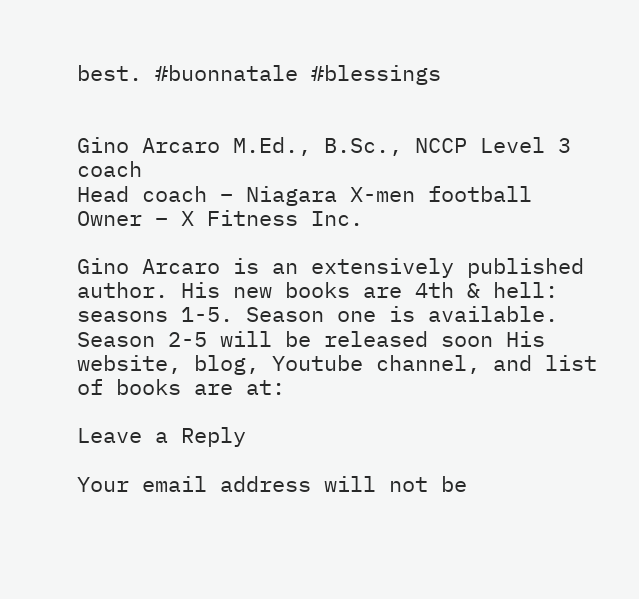best. #buonnatale #blessings


Gino Arcaro M.Ed., B.Sc., NCCP Level 3 coach
Head coach – Niagara X-men football
Owner – X Fitness Inc.

Gino Arcaro is an extensively published author. His new books are 4th & hell: seasons 1-5. Season one is available. Season 2-5 will be released soon His website, blog, Youtube channel, and list of books are at:

Leave a Reply

Your email address will not be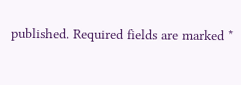published. Required fields are marked *